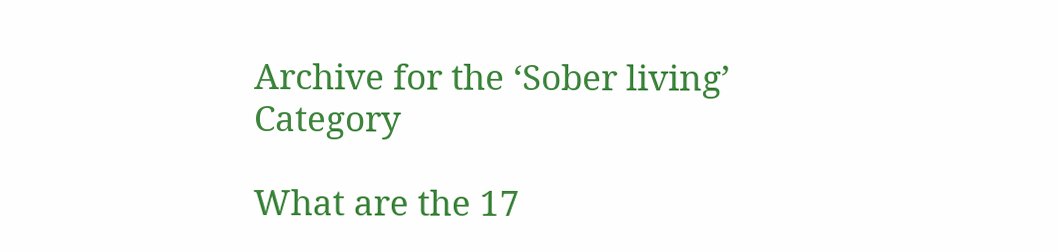Archive for the ‘Sober living’ Category

What are the 17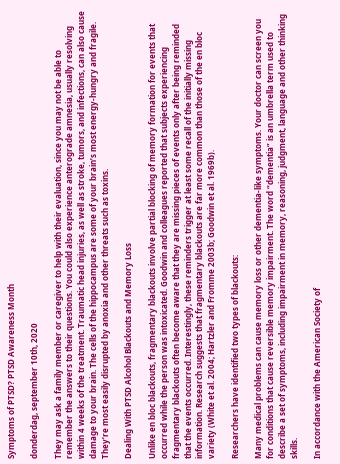Symptoms of PTSD? PTSD Awareness Month

donderdag, september 10th, 2020

They may ask a family member or caregiver to help with their evaluation, since you may not be able to remember the answers to their questions. You could also experience anterograde amnesia, usually resolving within 4 weeks of the treatment. Traumatic head injuries, as well as stroke, tumors, and infections, can also cause damage to your brain. The cells of the hippocampus are some of your brain’s most energy-hungry and fragile. They’re most easily disrupted by anoxia and other threats such as toxins.

Dealing With PTSD Alcohol Blackouts and Memory Loss

Unlike en bloc blackouts, fragmentary blackouts involve partial blocking of memory formation for events that occurred while the person was intoxicated. Goodwin and colleagues reported that subjects experiencing fragmentary blackouts often become aware that they are missing pieces of events only after being reminded that the events occurred. Interestingly, these reminders trigger at least some recall of the initially missing information. Research suggests that fragmentary blackouts are far more common than those of the en bloc variety (White et al. 2004; Hartzler and Fromme 2003b; Goodwin et al. 1969b).

Researchers have identified two types of blackouts:

Many medical problems can cause memory loss or other dementia-like symptoms. Your doctor can screen you for conditions that cause reversible memory impairment. The word “dementia” is an umbrella term used to describe a set of symptoms, including impairment in memory, reasoning, judgment, language and other thinking skills.

In accordance with the American Society of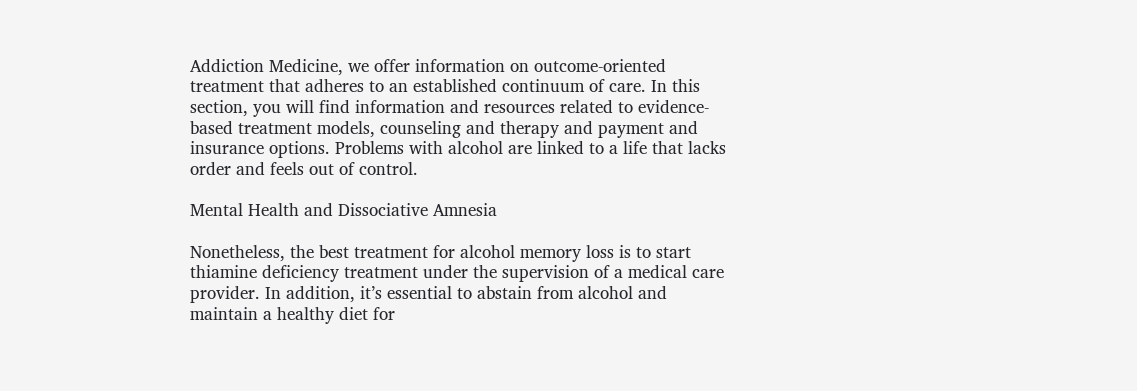Addiction Medicine, we offer information on outcome-oriented treatment that adheres to an established continuum of care. In this section, you will find information and resources related to evidence-based treatment models, counseling and therapy and payment and insurance options. Problems with alcohol are linked to a life that lacks order and feels out of control.

Mental Health and Dissociative Amnesia

Nonetheless, the best treatment for alcohol memory loss is to start thiamine deficiency treatment under the supervision of a medical care provider. In addition, it’s essential to abstain from alcohol and maintain a healthy diet for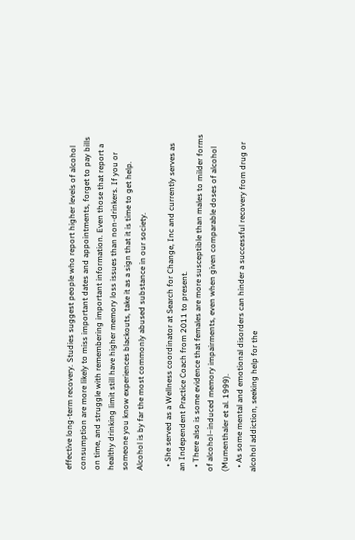effective long-term recovery. Studies suggest people who report higher levels of alcohol consumption are more likely to miss important dates and appointments, forget to pay bills on time, and struggle with remembering important information. Even those that report a healthy drinking limit still have higher memory loss issues than non-drinkers. If you or someone you know experiences blackouts, take it as a sign that it is time to get help. Alcohol is by far the most commonly abused substance in our society.

  • She served as a Wellness coordinator at Search for Change, Inc and currently serves as an Independent Practice Coach from 2011 to present.
  • There also is some evidence that females are more susceptible than males to milder forms of alcohol–induced memory impairments, even when given comparable doses of alcohol (Mumenthaler et al. 1999).
  • As some mental and emotional disorders can hinder a successful recovery from drug or alcohol addiction, seeking help for the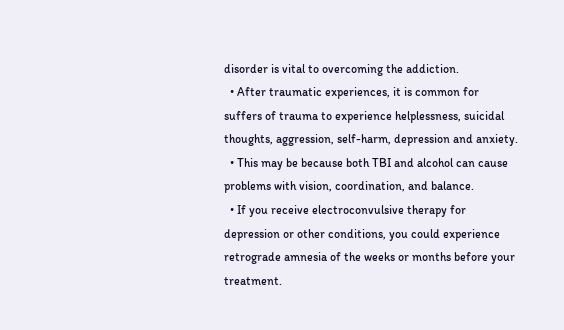disorder is vital to overcoming the addiction.
  • After traumatic experiences, it is common for suffers of trauma to experience helplessness, suicidal thoughts, aggression, self-harm, depression and anxiety.
  • This may be because both TBI and alcohol can cause problems with vision, coordination, and balance.
  • If you receive electroconvulsive therapy for depression or other conditions, you could experience retrograde amnesia of the weeks or months before your treatment.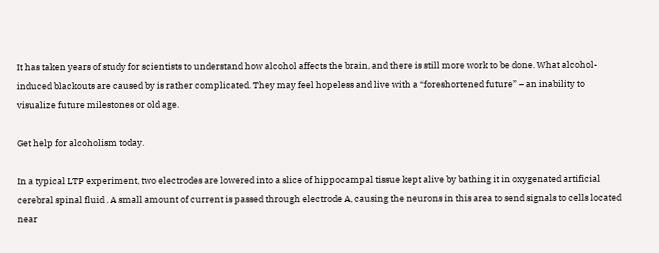It has taken years of study for scientists to understand how alcohol affects the brain, and there is still more work to be done. What alcohol-induced blackouts are caused by is rather complicated. They may feel hopeless and live with a “foreshortened future” – an inability to visualize future milestones or old age.

Get help for alcoholism today.

In a typical LTP experiment, two electrodes are lowered into a slice of hippocampal tissue kept alive by bathing it in oxygenated artificial cerebral spinal fluid . A small amount of current is passed through electrode A, causing the neurons in this area to send signals to cells located near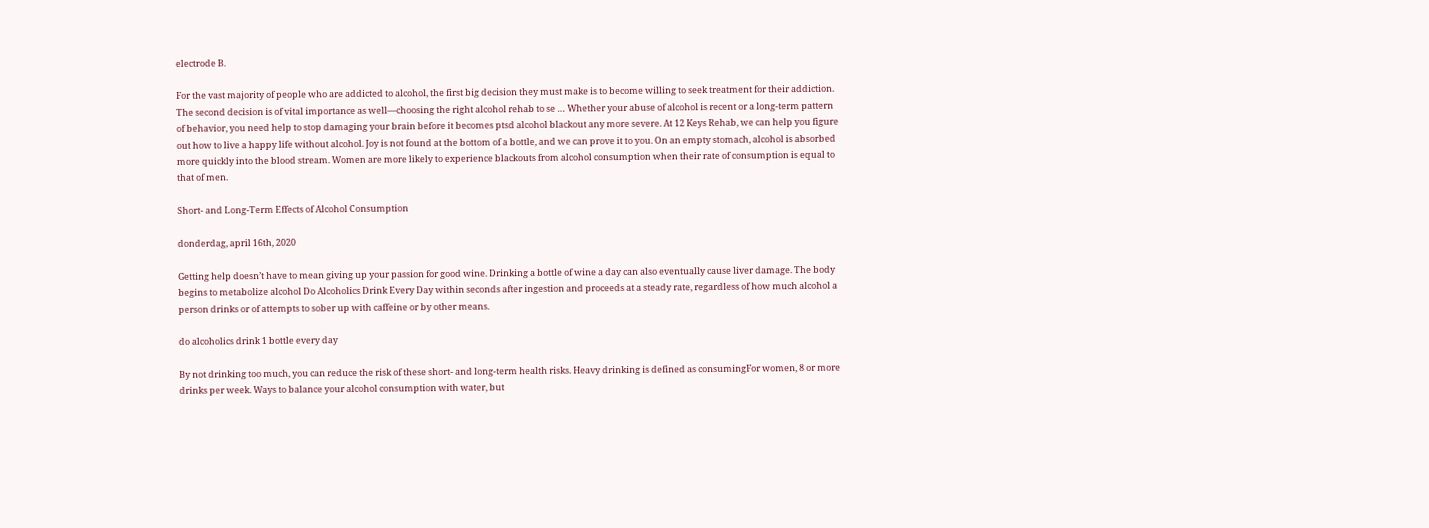electrode B.

For the vast majority of people who are addicted to alcohol, the first big decision they must make is to become willing to seek treatment for their addiction. The second decision is of vital importance as well—choosing the right alcohol rehab to se … Whether your abuse of alcohol is recent or a long-term pattern of behavior, you need help to stop damaging your brain before it becomes ptsd alcohol blackout any more severe. At 12 Keys Rehab, we can help you figure out how to live a happy life without alcohol. Joy is not found at the bottom of a bottle, and we can prove it to you. On an empty stomach, alcohol is absorbed more quickly into the blood stream. Women are more likely to experience blackouts from alcohol consumption when their rate of consumption is equal to that of men.

Short- and Long-Term Effects of Alcohol Consumption

donderdag, april 16th, 2020

Getting help doesn’t have to mean giving up your passion for good wine. Drinking a bottle of wine a day can also eventually cause liver damage. The body begins to metabolize alcohol Do Alcoholics Drink Every Day within seconds after ingestion and proceeds at a steady rate, regardless of how much alcohol a person drinks or of attempts to sober up with caffeine or by other means.

do alcoholics drink 1 bottle every day

By not drinking too much, you can reduce the risk of these short- and long-term health risks. Heavy drinking is defined as consumingFor women, 8 or more drinks per week. Ways to balance your alcohol consumption with water, but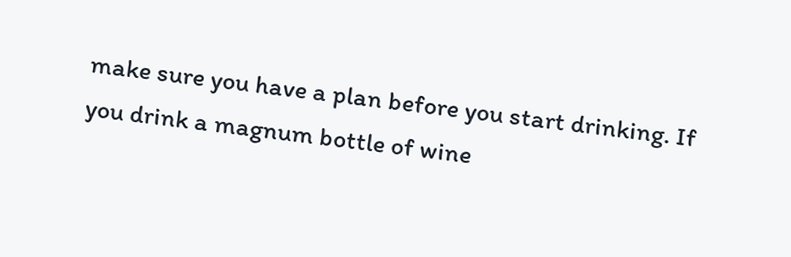make sure you have a plan before you start drinking. If you drink a magnum bottle of wine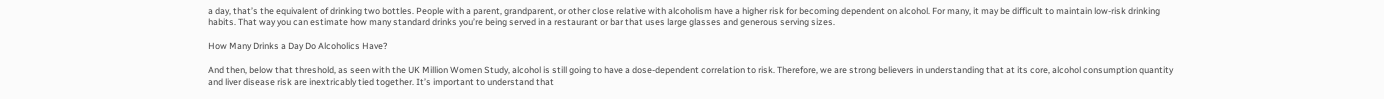a day, that’s the equivalent of drinking two bottles. People with a parent, grandparent, or other close relative with alcoholism have a higher risk for becoming dependent on alcohol. For many, it may be difficult to maintain low-risk drinking habits. That way you can estimate how many standard drinks you’re being served in a restaurant or bar that uses large glasses and generous serving sizes.

How Many Drinks a Day Do Alcoholics Have?

And then, below that threshold, as seen with the UK Million Women Study, alcohol is still going to have a dose-dependent correlation to risk. Therefore, we are strong believers in understanding that at its core, alcohol consumption quantity and liver disease risk are inextricably tied together. It’s important to understand that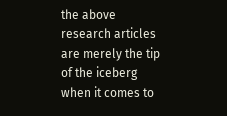the above research articles are merely the tip of the iceberg when it comes to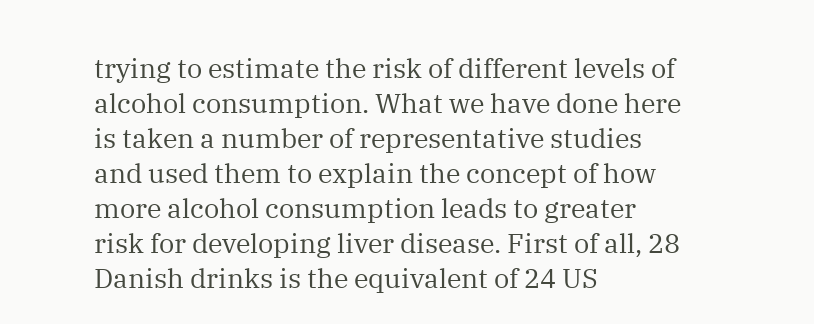trying to estimate the risk of different levels of alcohol consumption. What we have done here is taken a number of representative studies and used them to explain the concept of how more alcohol consumption leads to greater risk for developing liver disease. First of all, 28 Danish drinks is the equivalent of 24 US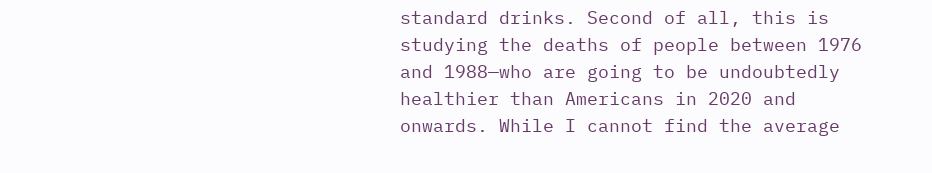standard drinks. Second of all, this is studying the deaths of people between 1976 and 1988—who are going to be undoubtedly healthier than Americans in 2020 and onwards. While I cannot find the average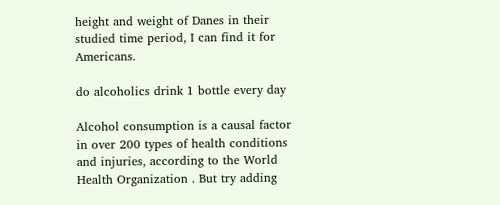height and weight of Danes in their studied time period, I can find it for Americans.

do alcoholics drink 1 bottle every day

Alcohol consumption is a causal factor in over 200 types of health conditions and injuries, according to the World Health Organization . But try adding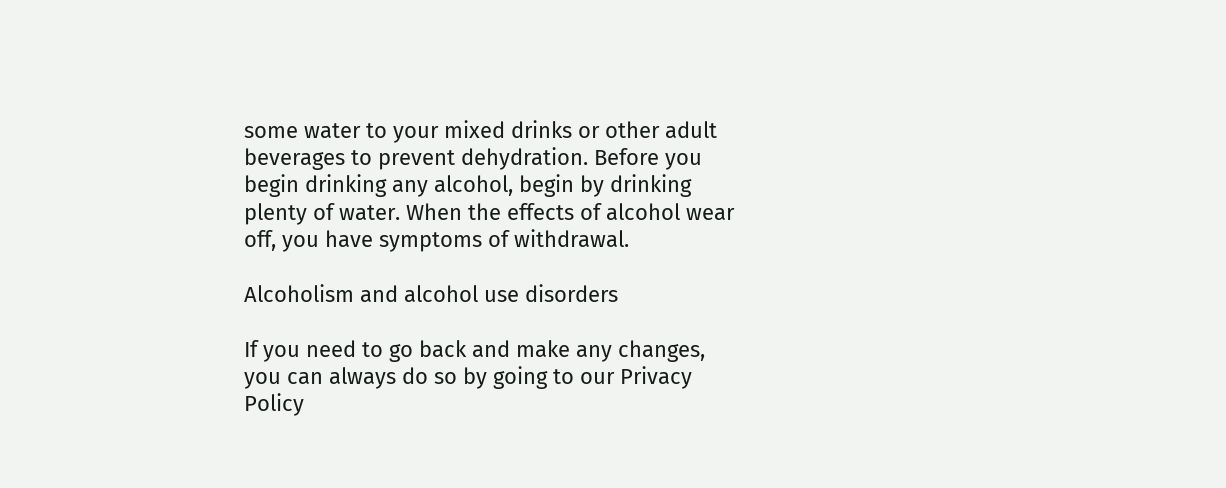some water to your mixed drinks or other adult beverages to prevent dehydration. Before you begin drinking any alcohol, begin by drinking plenty of water. When the effects of alcohol wear off, you have symptoms of withdrawal.

Alcoholism and alcohol use disorders

If you need to go back and make any changes, you can always do so by going to our Privacy Policy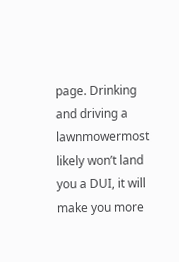page. Drinking and driving a lawnmowermost likely won’t land you a DUI, it will make you more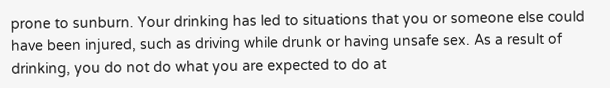prone to sunburn. Your drinking has led to situations that you or someone else could have been injured, such as driving while drunk or having unsafe sex. As a result of drinking, you do not do what you are expected to do at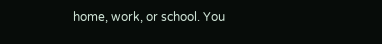home, work, or school. You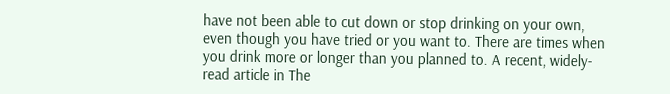have not been able to cut down or stop drinking on your own, even though you have tried or you want to. There are times when you drink more or longer than you planned to. A recent, widely-read article in The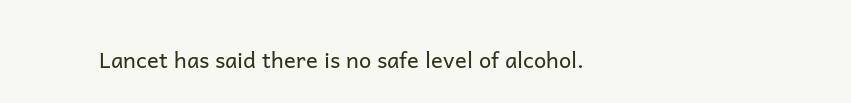Lancet has said there is no safe level of alcohol.